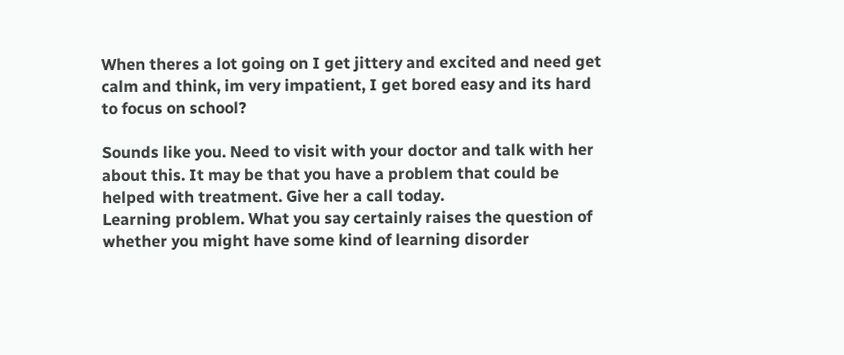When theres a lot going on I get jittery and excited and need get calm and think, im very impatient, I get bored easy and its hard to focus on school?

Sounds like you. Need to visit with your doctor and talk with her about this. It may be that you have a problem that could be helped with treatment. Give her a call today.
Learning problem. What you say certainly raises the question of whether you might have some kind of learning disorder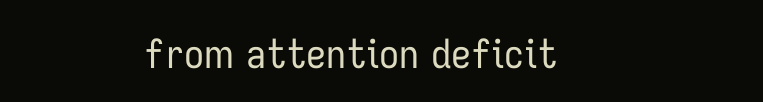from attention deficit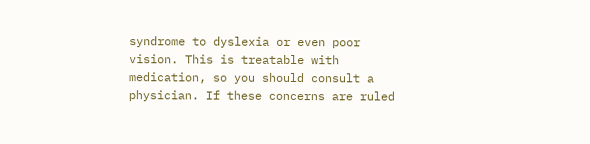syndrome to dyslexia or even poor vision. This is treatable with medication, so you should consult a physician. If these concerns are ruled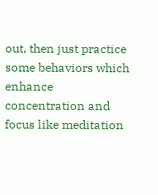out, then just practice some behaviors which enhance concentration and focus like meditation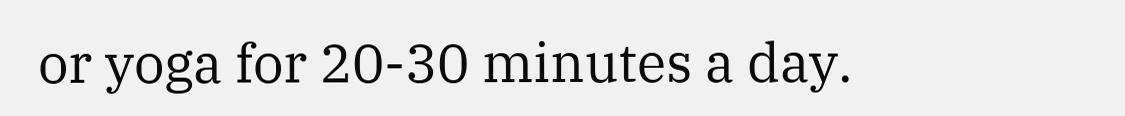or yoga for 20-30 minutes a day.